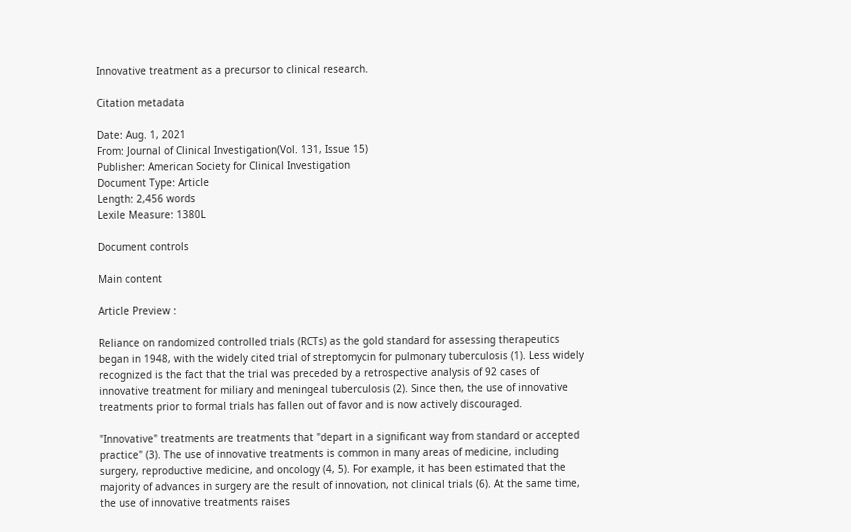Innovative treatment as a precursor to clinical research.

Citation metadata

Date: Aug. 1, 2021
From: Journal of Clinical Investigation(Vol. 131, Issue 15)
Publisher: American Society for Clinical Investigation
Document Type: Article
Length: 2,456 words
Lexile Measure: 1380L

Document controls

Main content

Article Preview :

Reliance on randomized controlled trials (RCTs) as the gold standard for assessing therapeutics began in 1948, with the widely cited trial of streptomycin for pulmonary tuberculosis (1). Less widely recognized is the fact that the trial was preceded by a retrospective analysis of 92 cases of innovative treatment for miliary and meningeal tuberculosis (2). Since then, the use of innovative treatments prior to formal trials has fallen out of favor and is now actively discouraged.

"Innovative" treatments are treatments that "depart in a significant way from standard or accepted practice" (3). The use of innovative treatments is common in many areas of medicine, including surgery, reproductive medicine, and oncology (4, 5). For example, it has been estimated that the majority of advances in surgery are the result of innovation, not clinical trials (6). At the same time, the use of innovative treatments raises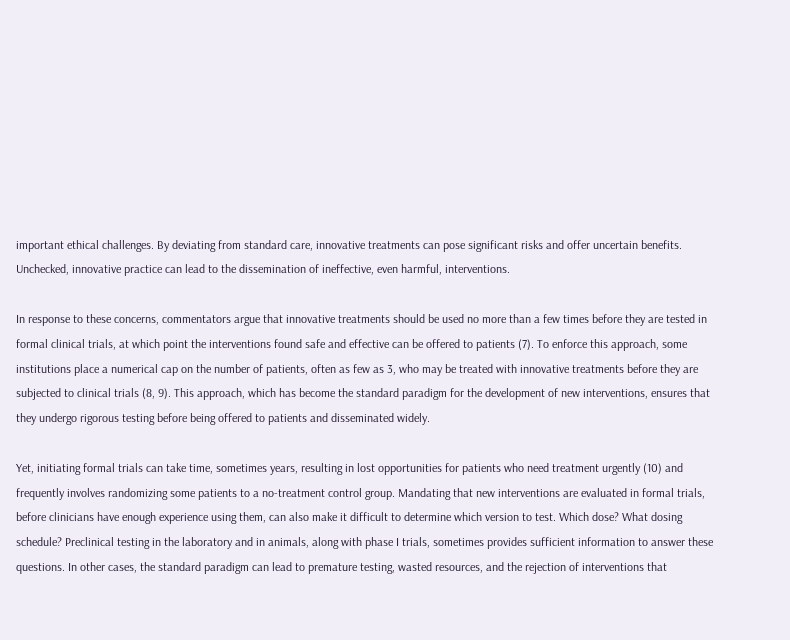important ethical challenges. By deviating from standard care, innovative treatments can pose significant risks and offer uncertain benefits. Unchecked, innovative practice can lead to the dissemination of ineffective, even harmful, interventions.

In response to these concerns, commentators argue that innovative treatments should be used no more than a few times before they are tested in formal clinical trials, at which point the interventions found safe and effective can be offered to patients (7). To enforce this approach, some institutions place a numerical cap on the number of patients, often as few as 3, who may be treated with innovative treatments before they are subjected to clinical trials (8, 9). This approach, which has become the standard paradigm for the development of new interventions, ensures that they undergo rigorous testing before being offered to patients and disseminated widely.

Yet, initiating formal trials can take time, sometimes years, resulting in lost opportunities for patients who need treatment urgently (10) and frequently involves randomizing some patients to a no-treatment control group. Mandating that new interventions are evaluated in formal trials, before clinicians have enough experience using them, can also make it difficult to determine which version to test. Which dose? What dosing schedule? Preclinical testing in the laboratory and in animals, along with phase I trials, sometimes provides sufficient information to answer these questions. In other cases, the standard paradigm can lead to premature testing, wasted resources, and the rejection of interventions that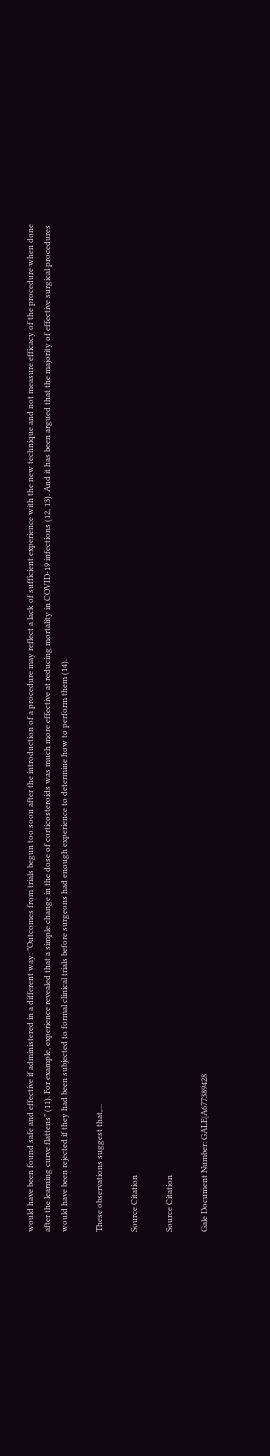would have been found safe and effective if administered in a different way: "Outcomes from trials begun too soon after the introduction of a procedure may reflect a lack of sufficient experience with the new technique and not measure efficacy of the procedure when done after the learning curve flattens" (11). For example, experience revealed that a simple change in the dose of corticosteroids was much more effective at reducing mortality in COVID-19 infections (12, 13). And it has been argued that the majority of effective surgical procedures would have been rejected if they had been subjected to formal clinical trials before surgeons had enough experience to determine how to perform them (14).

These observations suggest that,...

Source Citation

Source Citation

Gale Document Number: GALE|A677389428